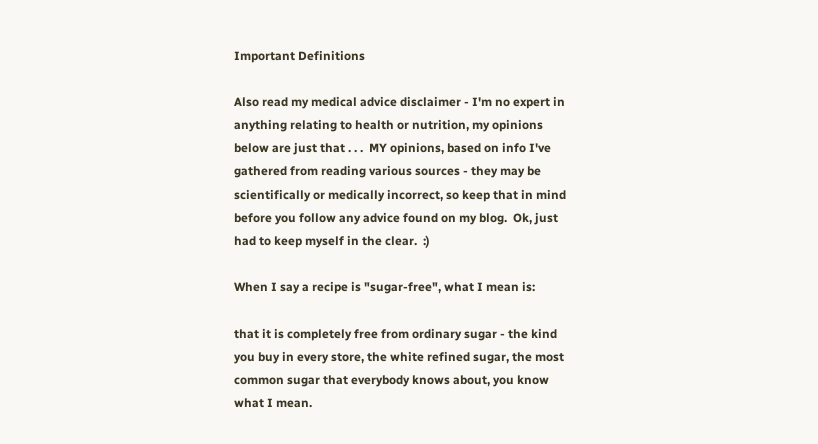Important Definitions

Also read my medical advice disclaimer - I'm no expert in anything relating to health or nutrition, my opinions below are just that . . .  MY opinions, based on info I've gathered from reading various sources - they may be scientifically or medically incorrect, so keep that in mind before you follow any advice found on my blog.  Ok, just had to keep myself in the clear.  :)

When I say a recipe is "sugar-free", what I mean is:

that it is completely free from ordinary sugar - the kind you buy in every store, the white refined sugar, the most common sugar that everybody knows about, you know what I mean.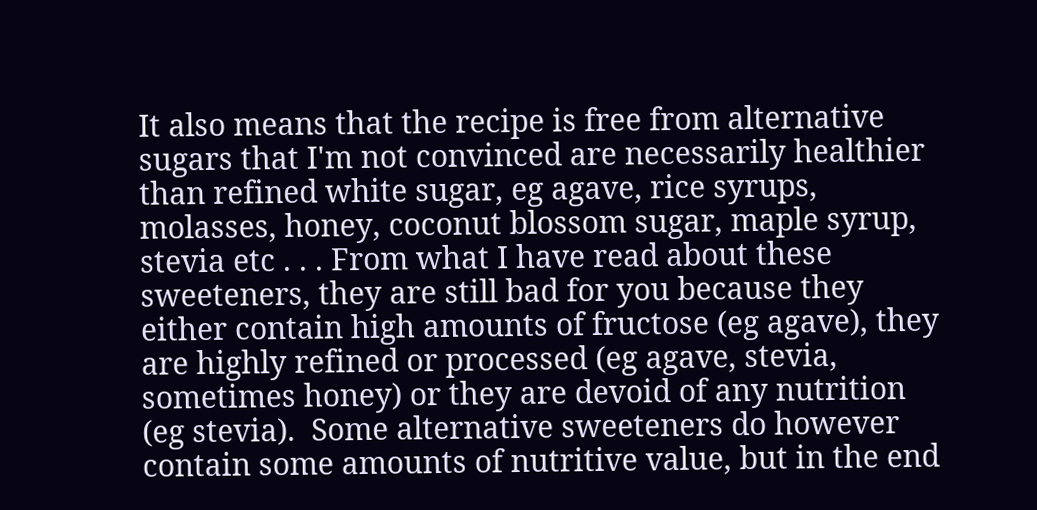It also means that the recipe is free from alternative sugars that I'm not convinced are necessarily healthier than refined white sugar, eg agave, rice syrups, molasses, honey, coconut blossom sugar, maple syrup, stevia etc . . . From what I have read about these sweeteners, they are still bad for you because they either contain high amounts of fructose (eg agave), they are highly refined or processed (eg agave, stevia, sometimes honey) or they are devoid of any nutrition (eg stevia).  Some alternative sweeteners do however contain some amounts of nutritive value, but in the end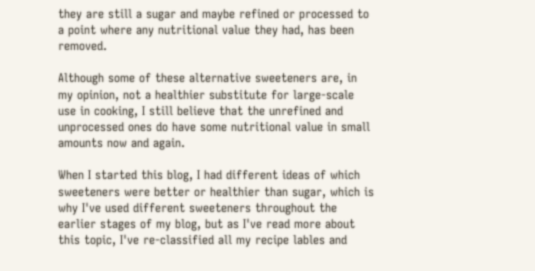they are still a sugar and maybe refined or processed to a point where any nutritional value they had, has been removed.

Although some of these alternative sweeteners are, in my opinion, not a healthier substitute for large-scale use in cooking, I still believe that the unrefined and unprocessed ones do have some nutritional value in small amounts now and again.

When I started this blog, I had different ideas of which sweeteners were better or healthier than sugar, which is why I've used different sweeteners throughout the earlier stages of my blog, but as I've read more about this topic, I've re-classified all my recipe lables and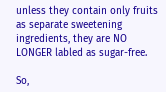unless they contain only fruits as separate sweetening ingredients, they are NO LONGER labled as sugar-free.

So,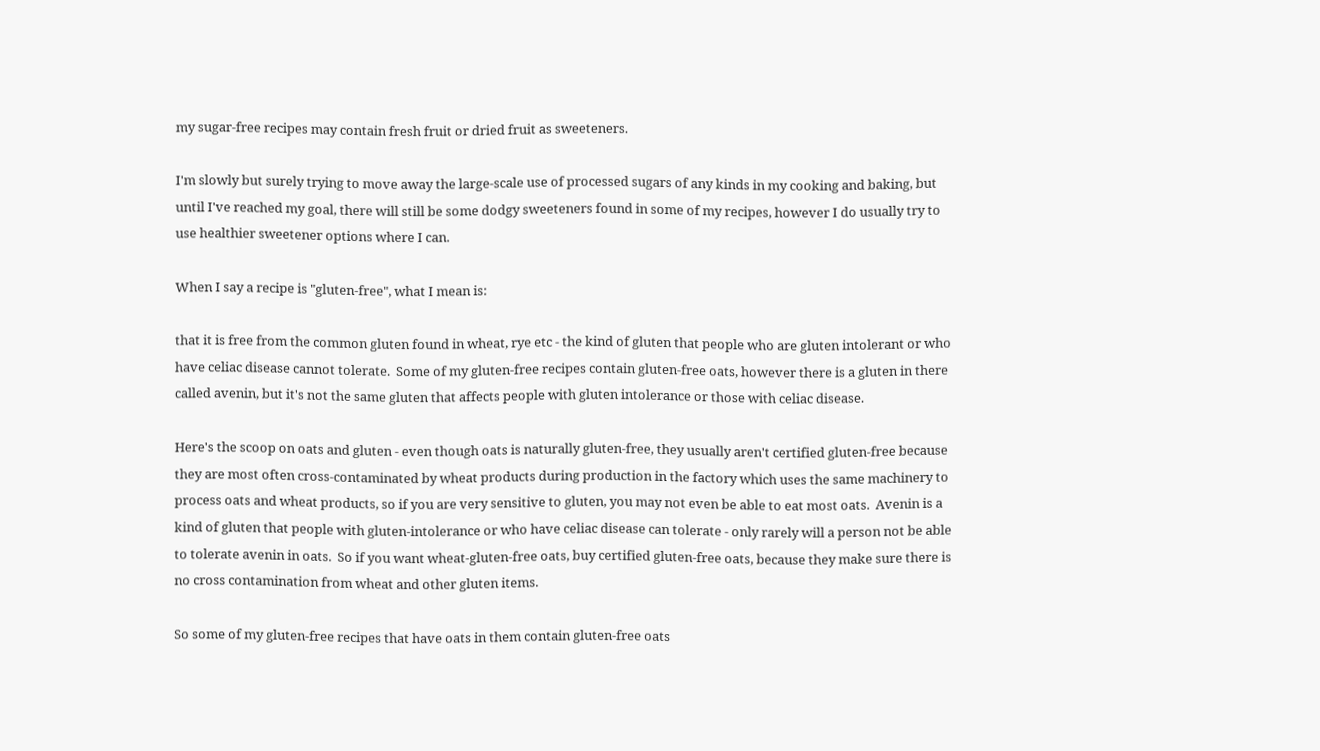my sugar-free recipes may contain fresh fruit or dried fruit as sweeteners.

I'm slowly but surely trying to move away the large-scale use of processed sugars of any kinds in my cooking and baking, but until I've reached my goal, there will still be some dodgy sweeteners found in some of my recipes, however I do usually try to use healthier sweetener options where I can.

When I say a recipe is "gluten-free", what I mean is:

that it is free from the common gluten found in wheat, rye etc - the kind of gluten that people who are gluten intolerant or who have celiac disease cannot tolerate.  Some of my gluten-free recipes contain gluten-free oats, however there is a gluten in there called avenin, but it's not the same gluten that affects people with gluten intolerance or those with celiac disease.

Here's the scoop on oats and gluten - even though oats is naturally gluten-free, they usually aren't certified gluten-free because they are most often cross-contaminated by wheat products during production in the factory which uses the same machinery to process oats and wheat products, so if you are very sensitive to gluten, you may not even be able to eat most oats.  Avenin is a kind of gluten that people with gluten-intolerance or who have celiac disease can tolerate - only rarely will a person not be able to tolerate avenin in oats.  So if you want wheat-gluten-free oats, buy certified gluten-free oats, because they make sure there is no cross contamination from wheat and other gluten items.

So some of my gluten-free recipes that have oats in them contain gluten-free oats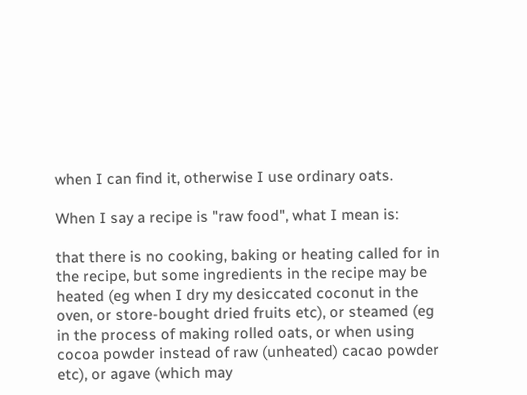when I can find it, otherwise I use ordinary oats.

When I say a recipe is "raw food", what I mean is:

that there is no cooking, baking or heating called for in the recipe, but some ingredients in the recipe may be heated (eg when I dry my desiccated coconut in the oven, or store-bought dried fruits etc), or steamed (eg in the process of making rolled oats, or when using cocoa powder instead of raw (unheated) cacao powder etc), or agave (which may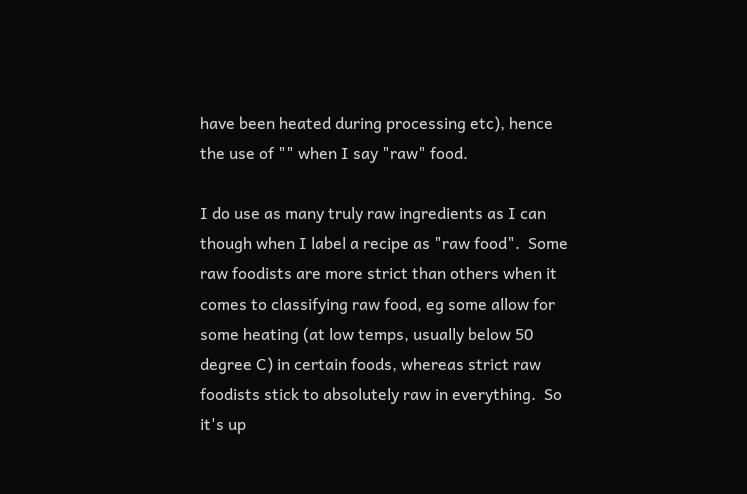have been heated during processing etc), hence the use of "" when I say "raw" food.

I do use as many truly raw ingredients as I can though when I label a recipe as "raw food".  Some raw foodists are more strict than others when it comes to classifying raw food, eg some allow for some heating (at low temps, usually below 50 degree C) in certain foods, whereas strict raw foodists stick to absolutely raw in everything.  So it's up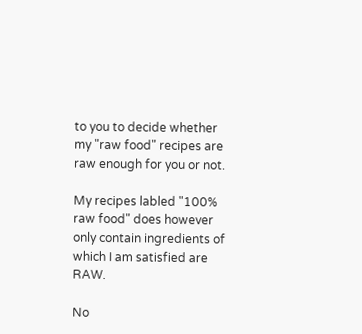to you to decide whether my "raw food" recipes are raw enough for you or not.

My recipes labled "100% raw food" does however only contain ingredients of which I am satisfied are RAW.

No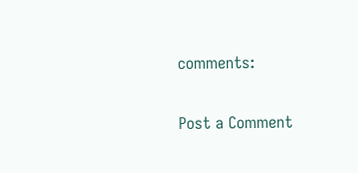comments:

Post a Comment